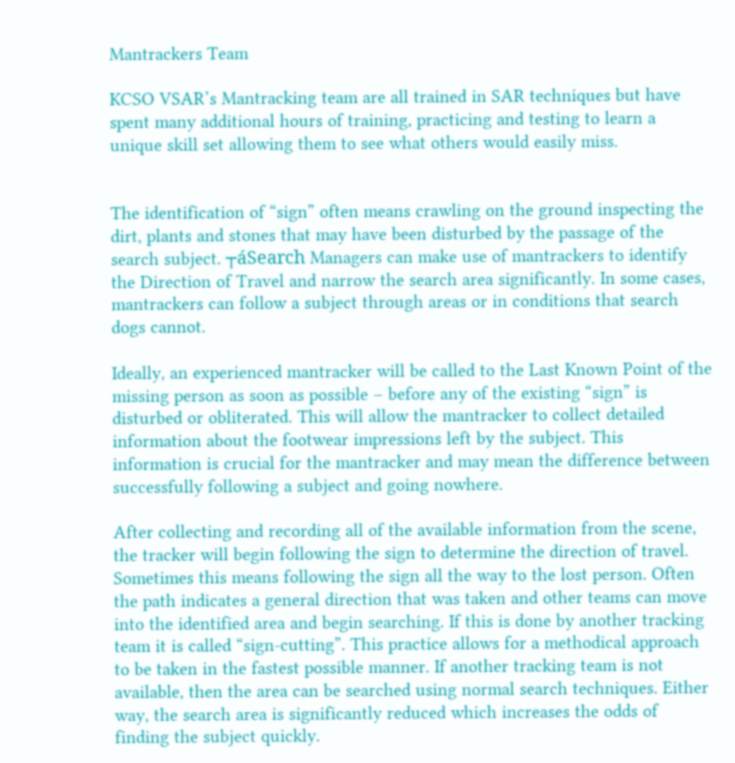Mantrackers Team

KCSO VSAR’s Mantracking team are all trained in SAR techniques but have spent many additional hours of training, practicing and testing to learn a unique skill set allowing them to see what others would easily miss.


The identification of “sign” often means crawling on the ground inspecting the dirt, plants and stones that may have been disturbed by the passage of the search subject. ┬áSearch Managers can make use of mantrackers to identify the Direction of Travel and narrow the search area significantly. In some cases, mantrackers can follow a subject through areas or in conditions that search dogs cannot.

Ideally, an experienced mantracker will be called to the Last Known Point of the missing person as soon as possible – before any of the existing “sign” is disturbed or obliterated. This will allow the mantracker to collect detailed information about the footwear impressions left by the subject. This information is crucial for the mantracker and may mean the difference between successfully following a subject and going nowhere.

After collecting and recording all of the available information from the scene, the tracker will begin following the sign to determine the direction of travel. Sometimes this means following the sign all the way to the lost person. Often the path indicates a general direction that was taken and other teams can move into the identified area and begin searching. If this is done by another tracking team it is called “sign-cutting”. This practice allows for a methodical approach to be taken in the fastest possible manner. If another tracking team is not available, then the area can be searched using normal search techniques. Either way, the search area is significantly reduced which increases the odds of finding the subject quickly.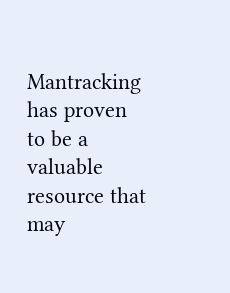Mantracking has proven to be a valuable resource that may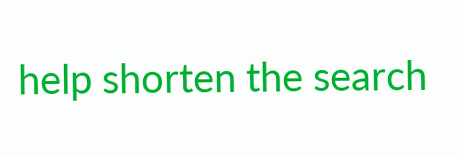help shorten the search